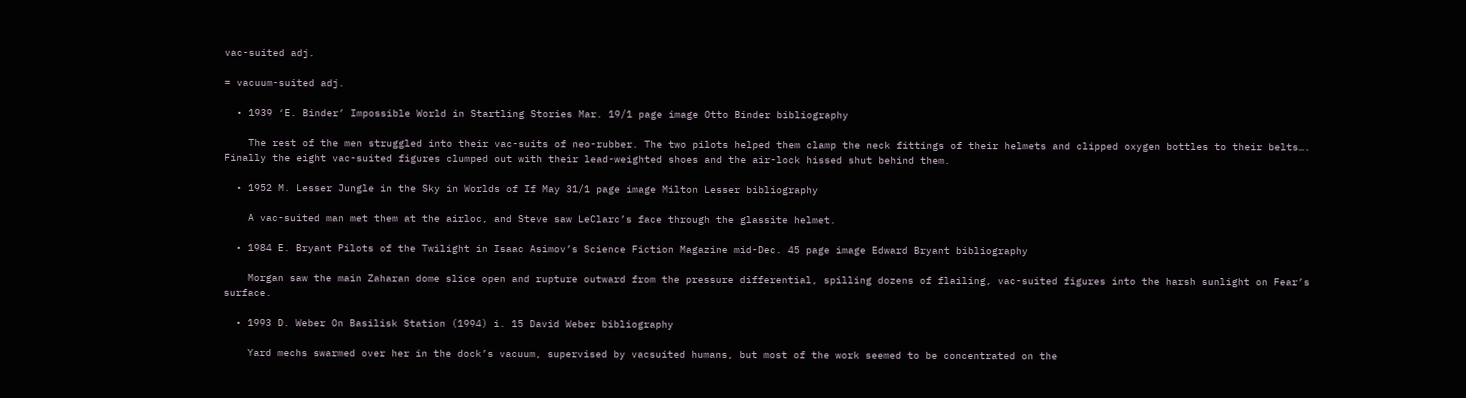vac-suited adj.

= vacuum-suited adj.

  • 1939 ‘E. Binder’ Impossible World in Startling Stories Mar. 19/1 page image Otto Binder bibliography

    The rest of the men struggled into their vac-suits of neo-rubber. The two pilots helped them clamp the neck fittings of their helmets and clipped oxygen bottles to their belts…. Finally the eight vac-suited figures clumped out with their lead-weighted shoes and the air-lock hissed shut behind them.

  • 1952 M. Lesser Jungle in the Sky in Worlds of If May 31/1 page image Milton Lesser bibliography

    A vac-suited man met them at the airloc, and Steve saw LeClarc’s face through the glassite helmet.

  • 1984 E. Bryant Pilots of the Twilight in Isaac Asimov’s Science Fiction Magazine mid-Dec. 45 page image Edward Bryant bibliography

    Morgan saw the main Zaharan dome slice open and rupture outward from the pressure differential, spilling dozens of flailing, vac-suited figures into the harsh sunlight on Fear’s surface.

  • 1993 D. Weber On Basilisk Station (1994) i. 15 David Weber bibliography

    Yard mechs swarmed over her in the dock’s vacuum, supervised by vacsuited humans, but most of the work seemed to be concentrated on the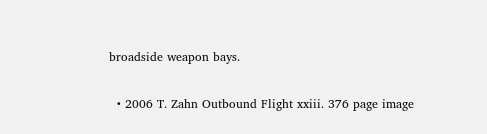broadside weapon bays.

  • 2006 T. Zahn Outbound Flight xxiii. 376 page image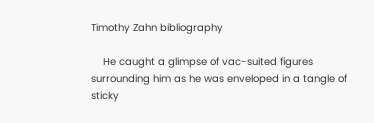Timothy Zahn bibliography

    He caught a glimpse of vac-suited figures surrounding him as he was enveloped in a tangle of sticky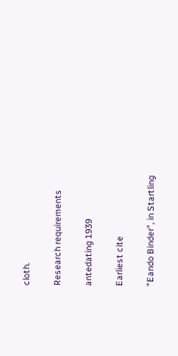cloth.

Research requirements

antedating 1939

Earliest cite

"Eando Binder", in Startling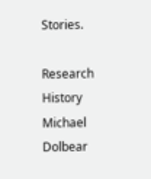Stories.

Research History
Michael Dolbear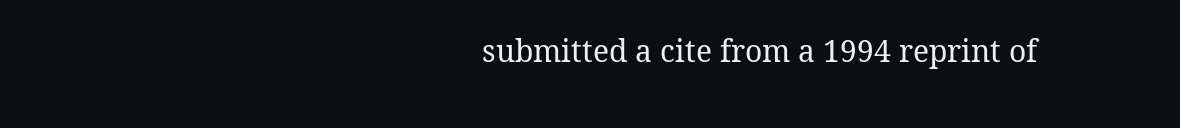submitted a cite from a 1994 reprint of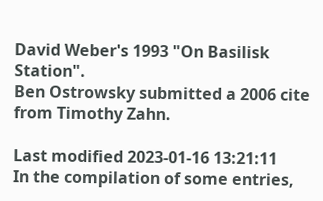David Weber's 1993 "On Basilisk Station".
Ben Ostrowsky submitted a 2006 cite from Timothy Zahn.

Last modified 2023-01-16 13:21:11
In the compilation of some entries,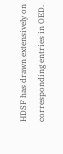HDSF has drawn extensively on corresponding entries in OED.